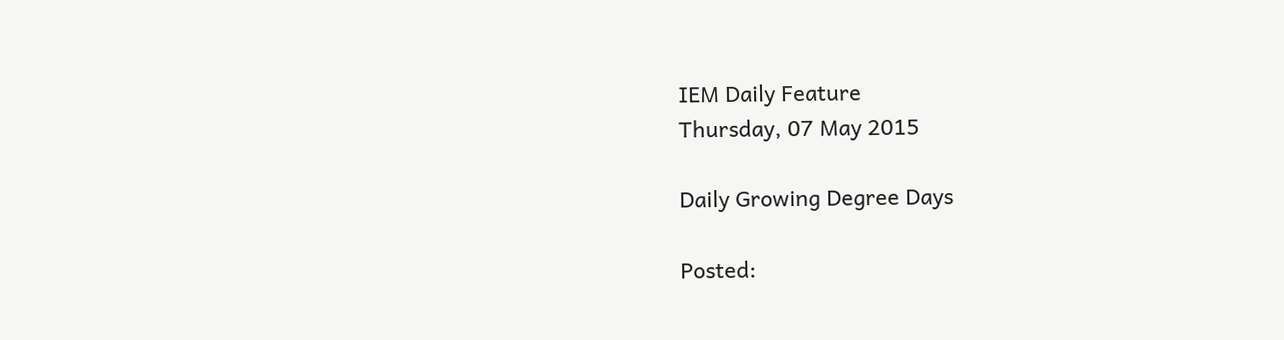IEM Daily Feature
Thursday, 07 May 2015

Daily Growing Degree Days

Posted: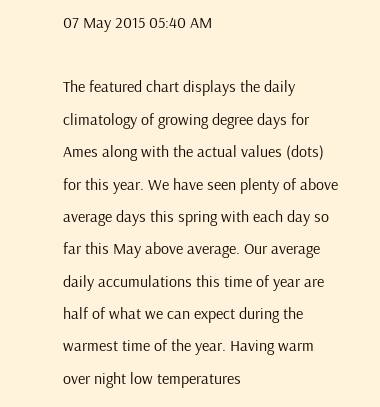07 May 2015 05:40 AM

The featured chart displays the daily climatology of growing degree days for Ames along with the actual values (dots) for this year. We have seen plenty of above average days this spring with each day so far this May above average. Our average daily accumulations this time of year are half of what we can expect during the warmest time of the year. Having warm over night low temperatures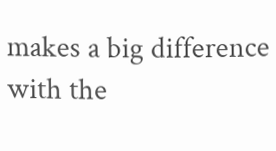makes a big difference with the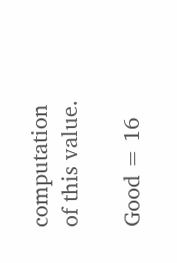computation of this value.

Good = 16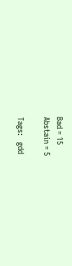Bad = 15
Abstain = 5

Tags:   gdd